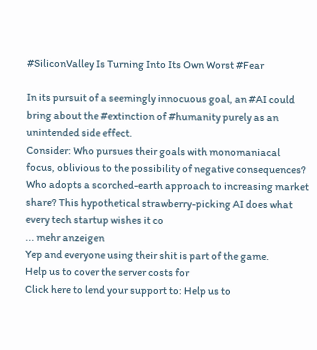#SiliconValley Is Turning Into Its Own Worst #Fear

In its pursuit of a seemingly innocuous goal, an #AI could bring about the #extinction of #humanity purely as an unintended side effect.
Consider: Who pursues their goals with monomaniacal focus, oblivious to the possibility of negative consequences? Who adopts a scorched-earth approach to increasing market share? This hypothetical strawberry-picking AI does what every tech startup wishes it co
... mehr anzeigen
Yep and everyone using their shit is part of the game.
Help us to cover the server costs for
Click here to lend your support to: Help us to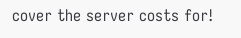cover the server costs for!